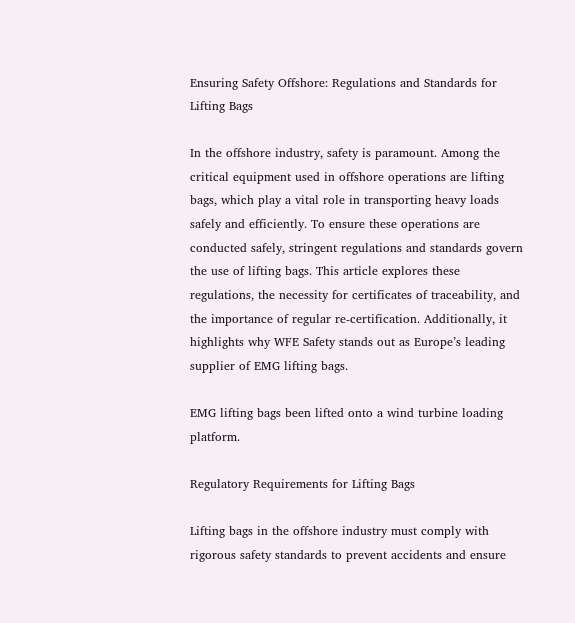Ensuring Safety Offshore: Regulations and Standards for Lifting Bags

In the offshore industry, safety is paramount. Among the critical equipment used in offshore operations are lifting bags, which play a vital role in transporting heavy loads safely and efficiently. To ensure these operations are conducted safely, stringent regulations and standards govern the use of lifting bags. This article explores these regulations, the necessity for certificates of traceability, and the importance of regular re-certification. Additionally, it highlights why WFE Safety stands out as Europe’s leading supplier of EMG lifting bags.

EMG lifting bags been lifted onto a wind turbine loading platform.

Regulatory Requirements for Lifting Bags

Lifting bags in the offshore industry must comply with rigorous safety standards to prevent accidents and ensure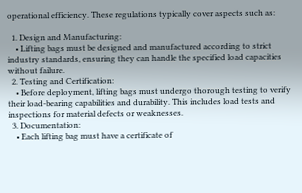operational efficiency. These regulations typically cover aspects such as:

  1. Design and Manufacturing:
    • Lifting bags must be designed and manufactured according to strict industry standards, ensuring they can handle the specified load capacities without failure.
  2. Testing and Certification:
    • Before deployment, lifting bags must undergo thorough testing to verify their load-bearing capabilities and durability. This includes load tests and inspections for material defects or weaknesses.
  3. Documentation:
    • Each lifting bag must have a certificate of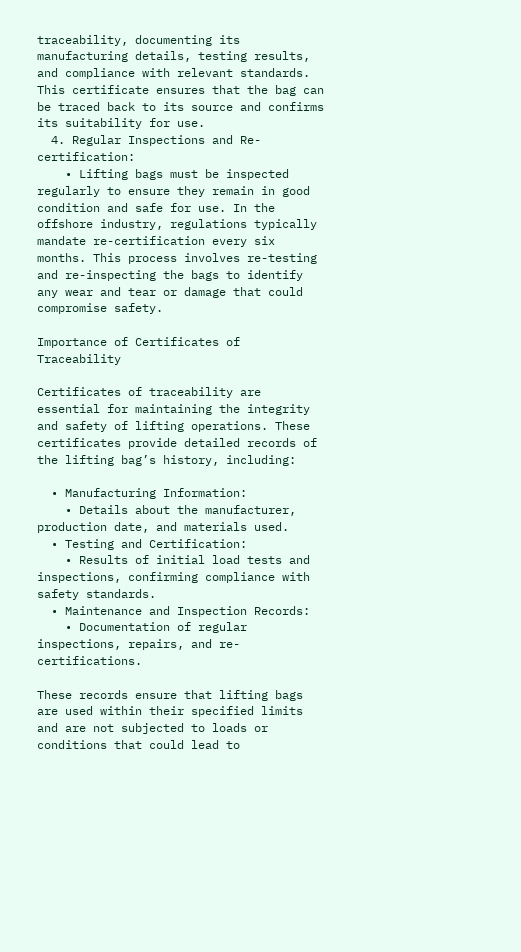traceability, documenting its manufacturing details, testing results, and compliance with relevant standards. This certificate ensures that the bag can be traced back to its source and confirms its suitability for use.
  4. Regular Inspections and Re-certification:
    • Lifting bags must be inspected regularly to ensure they remain in good condition and safe for use. In the offshore industry, regulations typically mandate re-certification every six months. This process involves re-testing and re-inspecting the bags to identify any wear and tear or damage that could compromise safety.

Importance of Certificates of Traceability

Certificates of traceability are essential for maintaining the integrity and safety of lifting operations. These certificates provide detailed records of the lifting bag’s history, including:

  • Manufacturing Information:
    • Details about the manufacturer, production date, and materials used.
  • Testing and Certification:
    • Results of initial load tests and inspections, confirming compliance with safety standards.
  • Maintenance and Inspection Records:
    • Documentation of regular inspections, repairs, and re-certifications.

These records ensure that lifting bags are used within their specified limits and are not subjected to loads or conditions that could lead to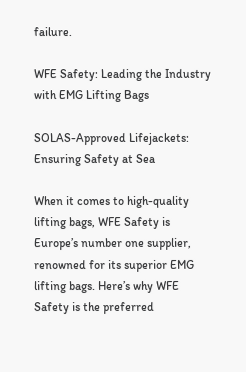failure.

WFE Safety: Leading the Industry with EMG Lifting Bags

SOLAS-Approved Lifejackets: Ensuring Safety at Sea

When it comes to high-quality lifting bags, WFE Safety is Europe’s number one supplier, renowned for its superior EMG lifting bags. Here’s why WFE Safety is the preferred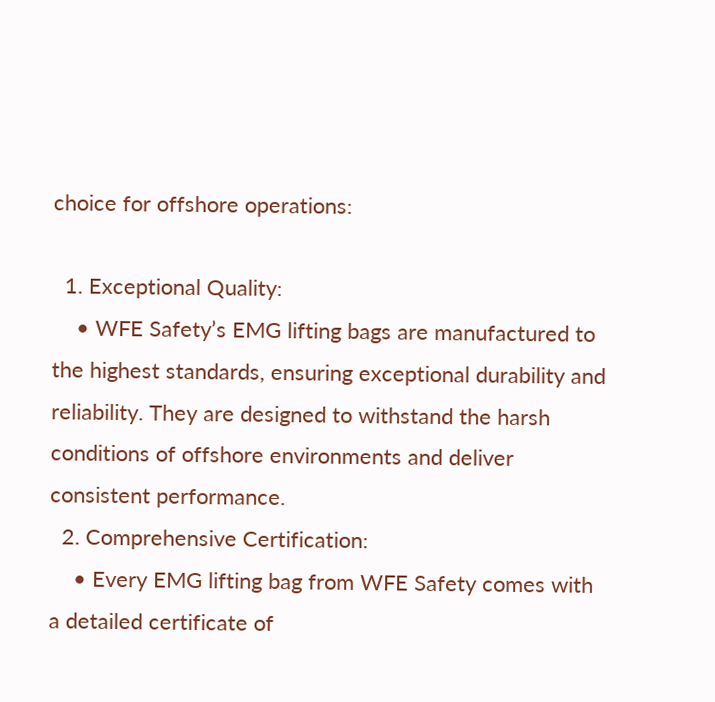choice for offshore operations:

  1. Exceptional Quality:
    • WFE Safety’s EMG lifting bags are manufactured to the highest standards, ensuring exceptional durability and reliability. They are designed to withstand the harsh conditions of offshore environments and deliver consistent performance.
  2. Comprehensive Certification:
    • Every EMG lifting bag from WFE Safety comes with a detailed certificate of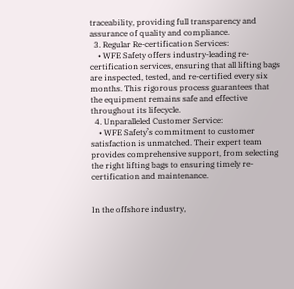traceability, providing full transparency and assurance of quality and compliance.
  3. Regular Re-certification Services:
    • WFE Safety offers industry-leading re-certification services, ensuring that all lifting bags are inspected, tested, and re-certified every six months. This rigorous process guarantees that the equipment remains safe and effective throughout its lifecycle.
  4. Unparalleled Customer Service:
    • WFE Safety’s commitment to customer satisfaction is unmatched. Their expert team provides comprehensive support, from selecting the right lifting bags to ensuring timely re-certification and maintenance.


In the offshore industry,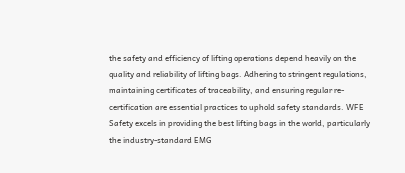the safety and efficiency of lifting operations depend heavily on the quality and reliability of lifting bags. Adhering to stringent regulations, maintaining certificates of traceability, and ensuring regular re-certification are essential practices to uphold safety standards. WFE Safety excels in providing the best lifting bags in the world, particularly the industry-standard EMG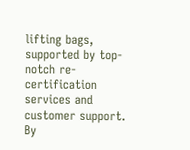lifting bags, supported by top-notch re-certification services and customer support. By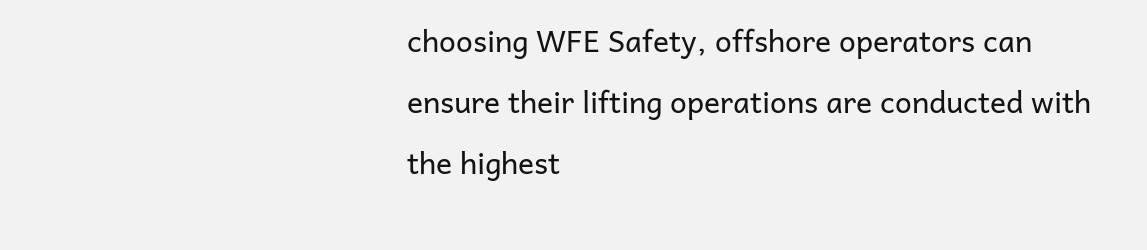choosing WFE Safety, offshore operators can ensure their lifting operations are conducted with the highest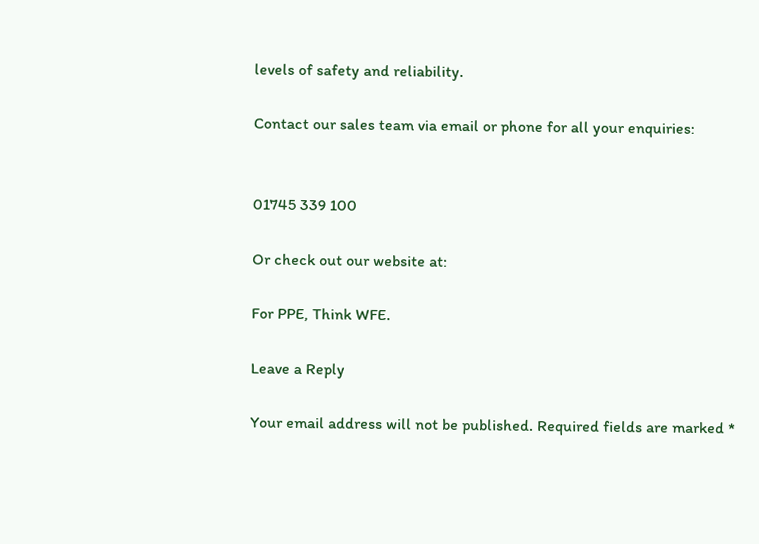levels of safety and reliability.

Contact our sales team via email or phone for all your enquiries:


01745 339 100

Or check out our website at:

For PPE, Think WFE.

Leave a Reply

Your email address will not be published. Required fields are marked *